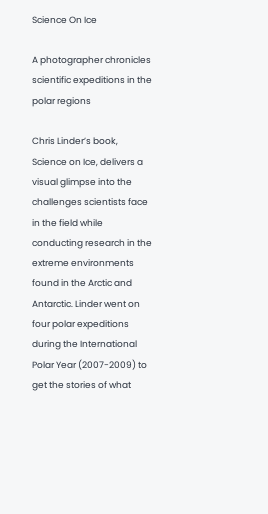Science On Ice

A photographer chronicles scientific expeditions in the polar regions

Chris Linder’s book, Science on Ice, delivers a visual glimpse into the challenges scientists face in the field while conducting research in the extreme environments found in the Arctic and Antarctic. Linder went on four polar expeditions during the International Polar Year (2007-2009) to get the stories of what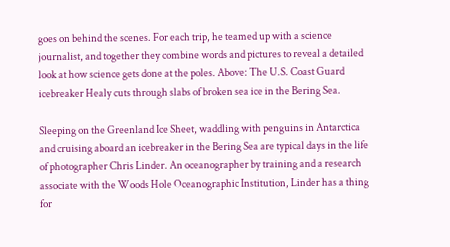goes on behind the scenes. For each trip, he teamed up with a science journalist, and together they combine words and pictures to reveal a detailed look at how science gets done at the poles. Above: The U.S. Coast Guard icebreaker Healy cuts through slabs of broken sea ice in the Bering Sea.

Sleeping on the Greenland Ice Sheet, waddling with penguins in Antarctica and cruising aboard an icebreaker in the Bering Sea are typical days in the life of photographer Chris Linder. An oceanographer by training and a research associate with the Woods Hole Oceanographic Institution, Linder has a thing for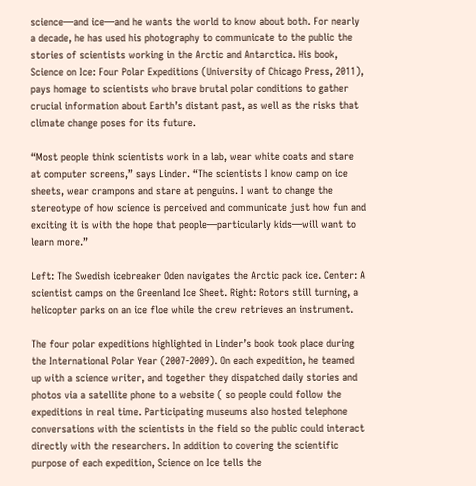science—and ice—and he wants the world to know about both. For nearly a decade, he has used his photography to communicate to the public the stories of scientists working in the Arctic and Antarctica. His book, Science on Ice: Four Polar Expeditions (University of Chicago Press, 2011), pays homage to scientists who brave brutal polar conditions to gather crucial information about Earth’s distant past, as well as the risks that climate change poses for its future.

“Most people think scientists work in a lab, wear white coats and stare at computer screens,” says Linder. “The scientists I know camp on ice sheets, wear crampons and stare at penguins. I want to change the stereotype of how science is perceived and communicate just how fun and exciting it is with the hope that people—particularly kids—will want to learn more.”

Left: The Swedish icebreaker Oden navigates the Arctic pack ice. Center: A scientist camps on the Greenland Ice Sheet. Right: Rotors still turning, a helicopter parks on an ice floe while the crew retrieves an instrument.

The four polar expeditions highlighted in Linder’s book took place during the International Polar Year (2007-2009). On each expedition, he teamed up with a science writer, and together they dispatched daily stories and photos via a satellite phone to a website ( so people could follow the expeditions in real time. Participating museums also hosted telephone conversations with the scientists in the field so the public could interact directly with the researchers. In addition to covering the scientific purpose of each expedition, Science on Ice tells the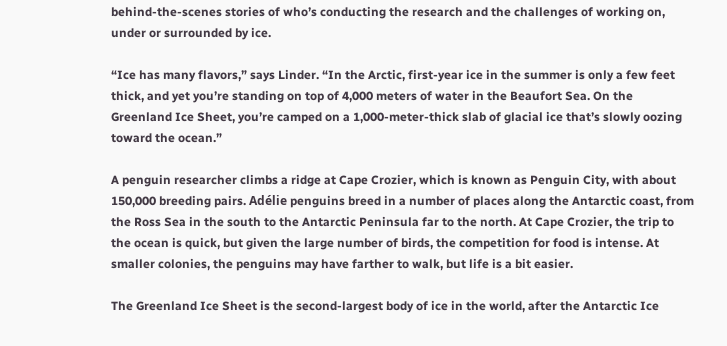behind-the-scenes stories of who’s conducting the research and the challenges of working on, under or surrounded by ice.

“Ice has many flavors,” says Linder. “In the Arctic, first-year ice in the summer is only a few feet thick, and yet you’re standing on top of 4,000 meters of water in the Beaufort Sea. On the Greenland Ice Sheet, you’re camped on a 1,000-meter-thick slab of glacial ice that’s slowly oozing toward the ocean.”

A penguin researcher climbs a ridge at Cape Crozier, which is known as Penguin City, with about 150,000 breeding pairs. Adélie penguins breed in a number of places along the Antarctic coast, from the Ross Sea in the south to the Antarctic Peninsula far to the north. At Cape Crozier, the trip to the ocean is quick, but given the large number of birds, the competition for food is intense. At smaller colonies, the penguins may have farther to walk, but life is a bit easier.

The Greenland Ice Sheet is the second-largest body of ice in the world, after the Antarctic Ice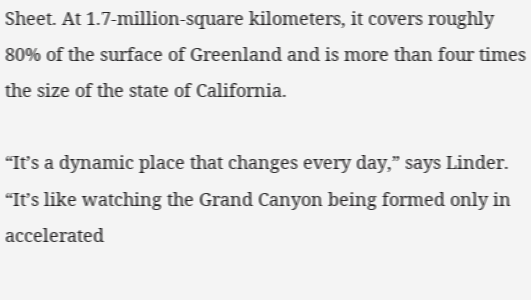Sheet. At 1.7-million-square kilometers, it covers roughly 80% of the surface of Greenland and is more than four times the size of the state of California.

“It’s a dynamic place that changes every day,” says Linder. “It’s like watching the Grand Canyon being formed only in accelerated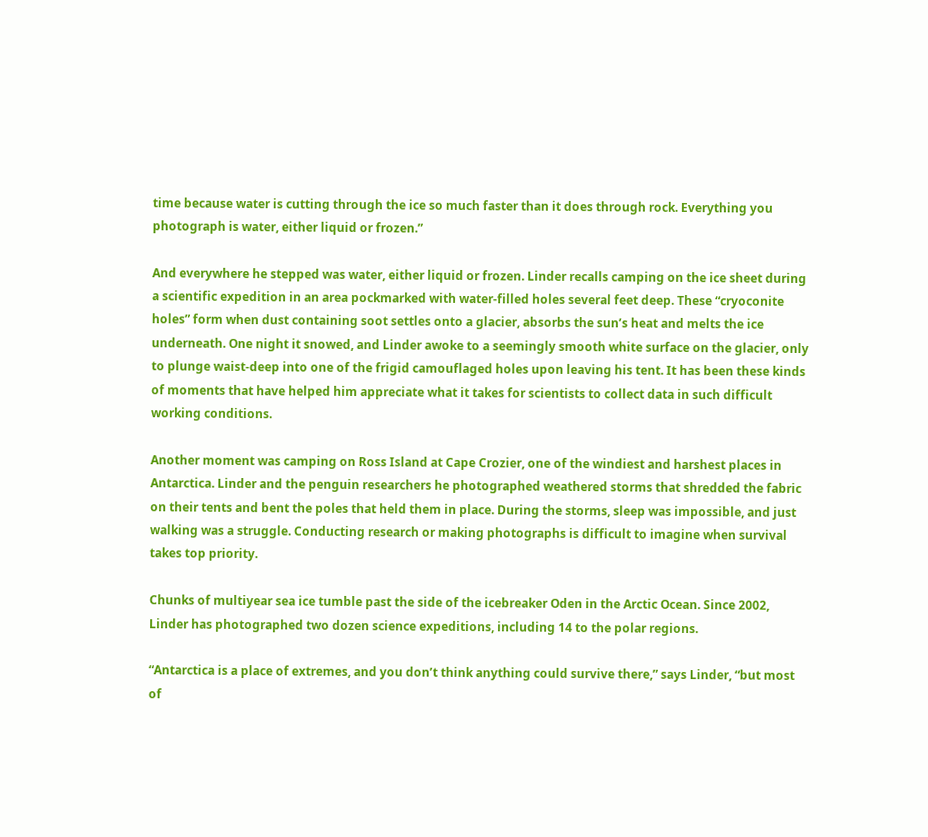time because water is cutting through the ice so much faster than it does through rock. Everything you photograph is water, either liquid or frozen.”

And everywhere he stepped was water, either liquid or frozen. Linder recalls camping on the ice sheet during a scientific expedition in an area pockmarked with water-filled holes several feet deep. These “cryoconite holes” form when dust containing soot settles onto a glacier, absorbs the sun’s heat and melts the ice underneath. One night it snowed, and Linder awoke to a seemingly smooth white surface on the glacier, only to plunge waist-deep into one of the frigid camouflaged holes upon leaving his tent. It has been these kinds of moments that have helped him appreciate what it takes for scientists to collect data in such difficult working conditions.

Another moment was camping on Ross Island at Cape Crozier, one of the windiest and harshest places in Antarctica. Linder and the penguin researchers he photographed weathered storms that shredded the fabric on their tents and bent the poles that held them in place. During the storms, sleep was impossible, and just walking was a struggle. Conducting research or making photographs is difficult to imagine when survival takes top priority.

Chunks of multiyear sea ice tumble past the side of the icebreaker Oden in the Arctic Ocean. Since 2002, Linder has photographed two dozen science expeditions, including 14 to the polar regions.

“Antarctica is a place of extremes, and you don’t think anything could survive there,” says Linder, “but most of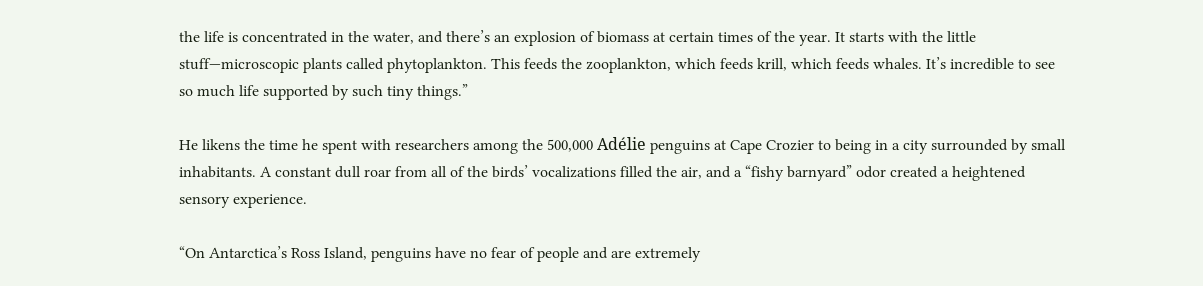the life is concentrated in the water, and there’s an explosion of biomass at certain times of the year. It starts with the little stuff—microscopic plants called phytoplankton. This feeds the zooplankton, which feeds krill, which feeds whales. It’s incredible to see so much life supported by such tiny things.”

He likens the time he spent with researchers among the 500,000 Adélie penguins at Cape Crozier to being in a city surrounded by small inhabitants. A constant dull roar from all of the birds’ vocalizations filled the air, and a “fishy barnyard” odor created a heightened sensory experience.

“On Antarctica’s Ross Island, penguins have no fear of people and are extremely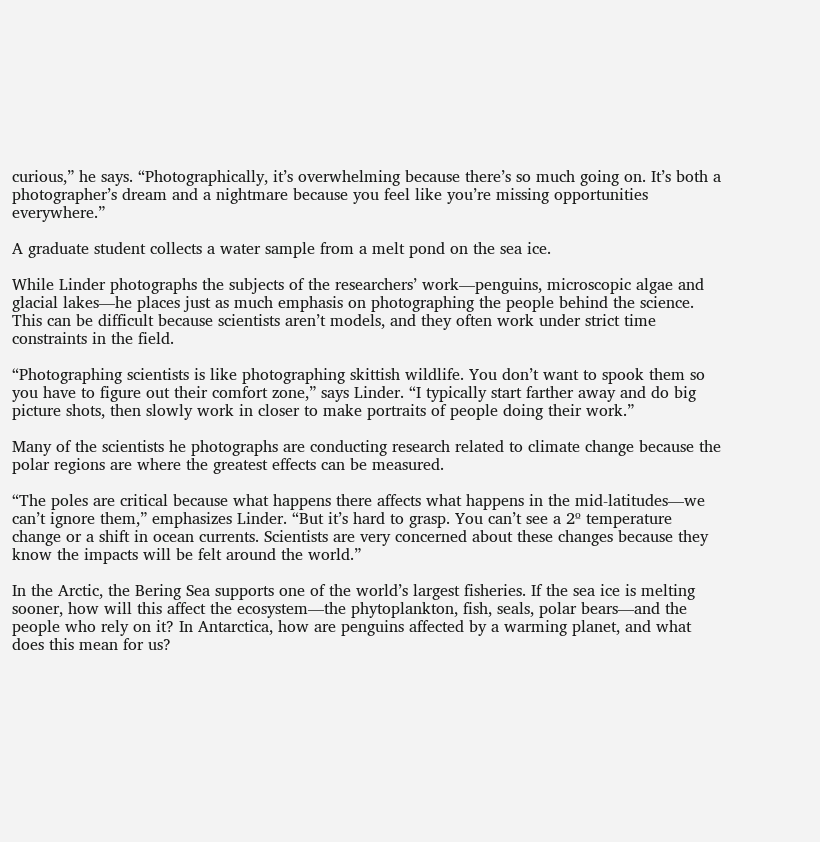curious,” he says. “Photographically, it’s overwhelming because there’s so much going on. It’s both a photographer’s dream and a nightmare because you feel like you’re missing opportunities everywhere.”

A graduate student collects a water sample from a melt pond on the sea ice.

While Linder photographs the subjects of the researchers’ work—penguins, microscopic algae and glacial lakes—he places just as much emphasis on photographing the people behind the science. This can be difficult because scientists aren’t models, and they often work under strict time constraints in the field.

“Photographing scientists is like photographing skittish wildlife. You don’t want to spook them so you have to figure out their comfort zone,” says Linder. “I typically start farther away and do big picture shots, then slowly work in closer to make portraits of people doing their work.”

Many of the scientists he photographs are conducting research related to climate change because the polar regions are where the greatest effects can be measured.

“The poles are critical because what happens there affects what happens in the mid-latitudes—we can’t ignore them,” emphasizes Linder. “But it’s hard to grasp. You can’t see a 2º temperature change or a shift in ocean currents. Scientists are very concerned about these changes because they know the impacts will be felt around the world.”

In the Arctic, the Bering Sea supports one of the world’s largest fisheries. If the sea ice is melting sooner, how will this affect the ecosystem—the phytoplankton, fish, seals, polar bears—and the people who rely on it? In Antarctica, how are penguins affected by a warming planet, and what does this mean for us?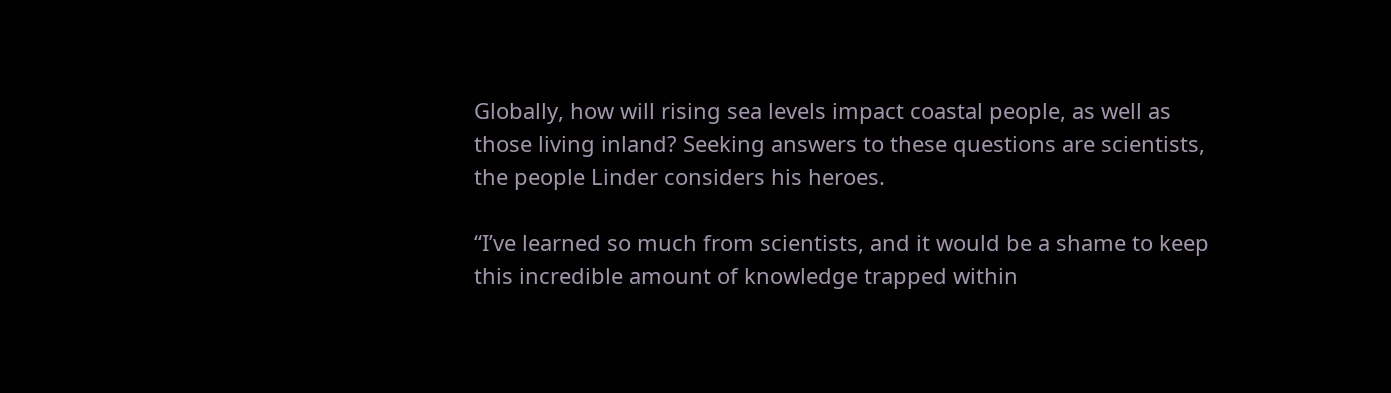Globally, how will rising sea levels impact coastal people, as well as those living inland? Seeking answers to these questions are scientists, the people Linder considers his heroes.

“I’ve learned so much from scientists, and it would be a shame to keep this incredible amount of knowledge trapped within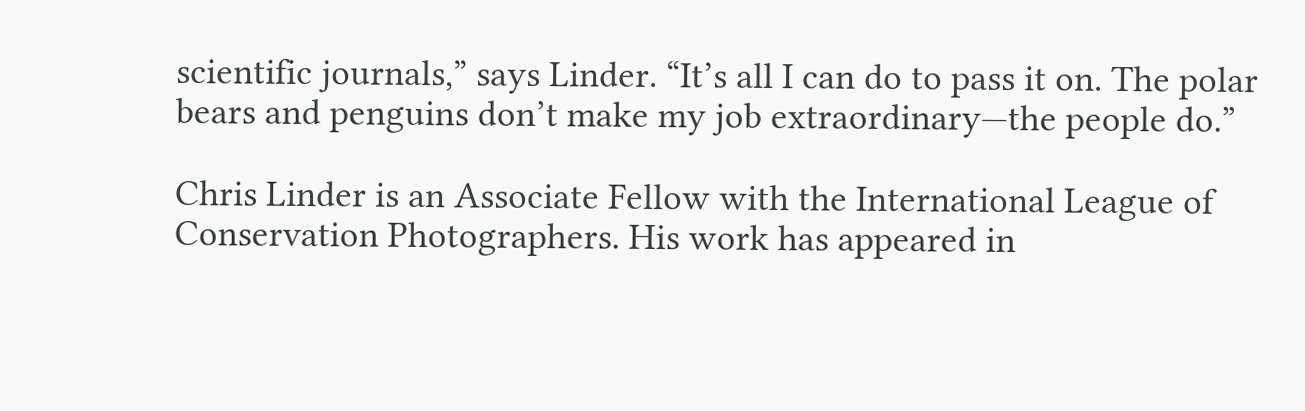scientific journals,” says Linder. “It’s all I can do to pass it on. The polar bears and penguins don’t make my job extraordinary—the people do.”

Chris Linder is an Associate Fellow with the International League of Conservation Photographers. His work has appeared in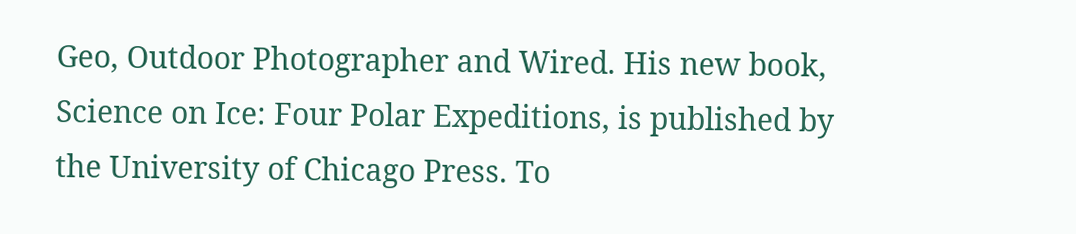Geo, Outdoor Photographer and Wired. His new book, Science on Ice: Four Polar Expeditions, is published by the University of Chicago Press. To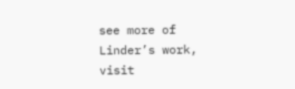see more of Linder’s work, visit